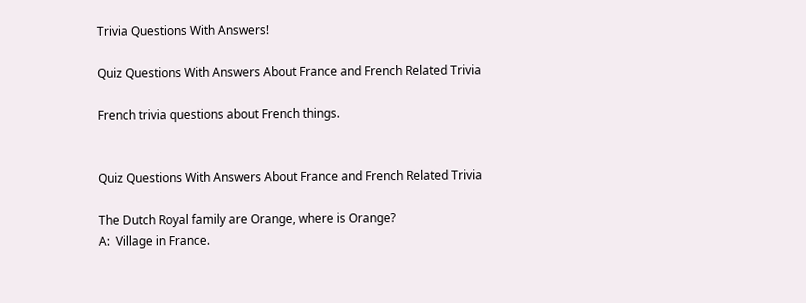Trivia Questions With Answers!

Quiz Questions With Answers About France and French Related Trivia

French trivia questions about French things.


Quiz Questions With Answers About France and French Related Trivia

The Dutch Royal family are Orange, where is Orange?
A:  Village in France.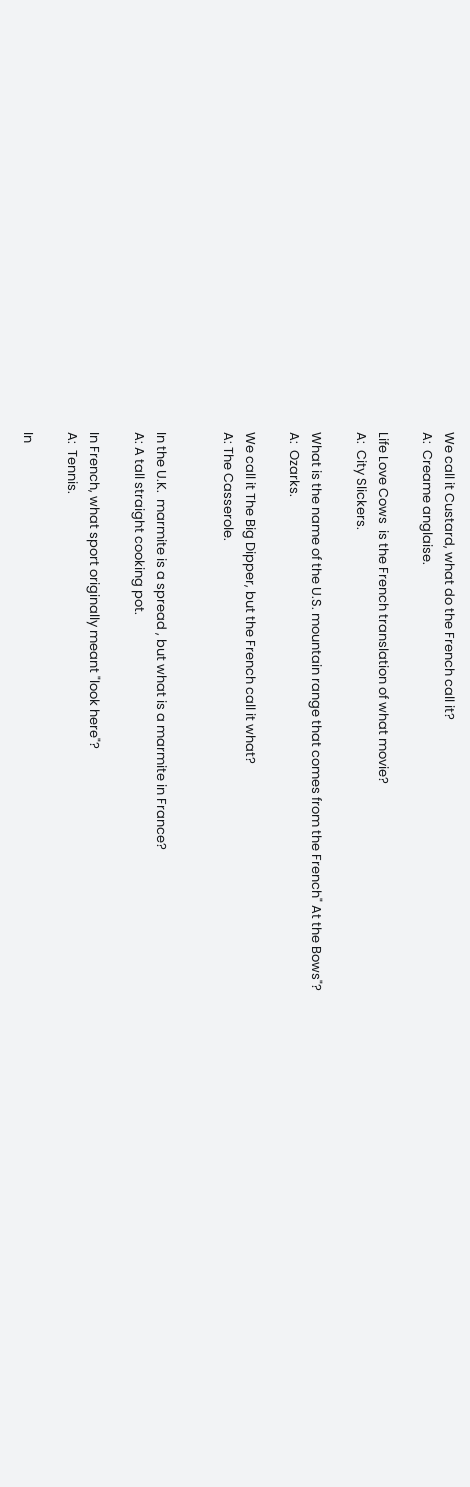We call it Custard, what do the French call it?
A:  Creame anglaise.

Life Love Cows  is the French translation of what movie?
A:  City Slickers.

What is the name of the U.S. mountain range that comes from the French" At the Bows"?
A:  Ozarks.

We call it The Big Dipper, but the French call it what?
A: The Casserole.


In the U.K.  marmite is a spread , but what is a marmite in France?
A: A tall straight cooking pot.

In French, what sport originally meant "look here"?
A:  Tennis.

In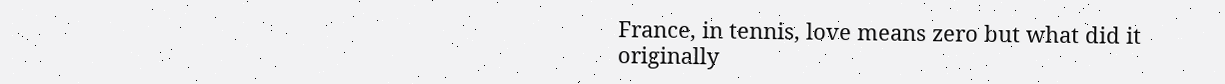France, in tennis, love means zero but what did it originally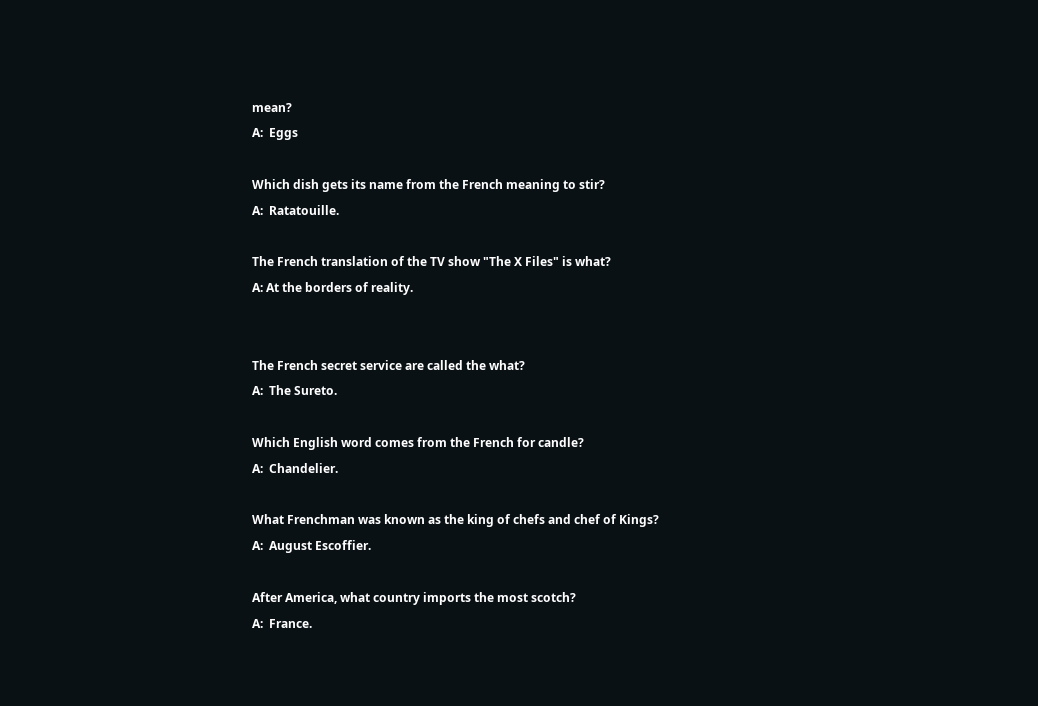mean?
A:  Eggs

Which dish gets its name from the French meaning to stir?
A:  Ratatouille.

The French translation of the TV show "The X Files" is what?
A: At the borders of reality.


The French secret service are called the what?
A:  The Sureto.

Which English word comes from the French for candle?
A:  Chandelier.

What Frenchman was known as the king of chefs and chef of Kings?
A:  August Escoffier.

After America, what country imports the most scotch?
A:  France.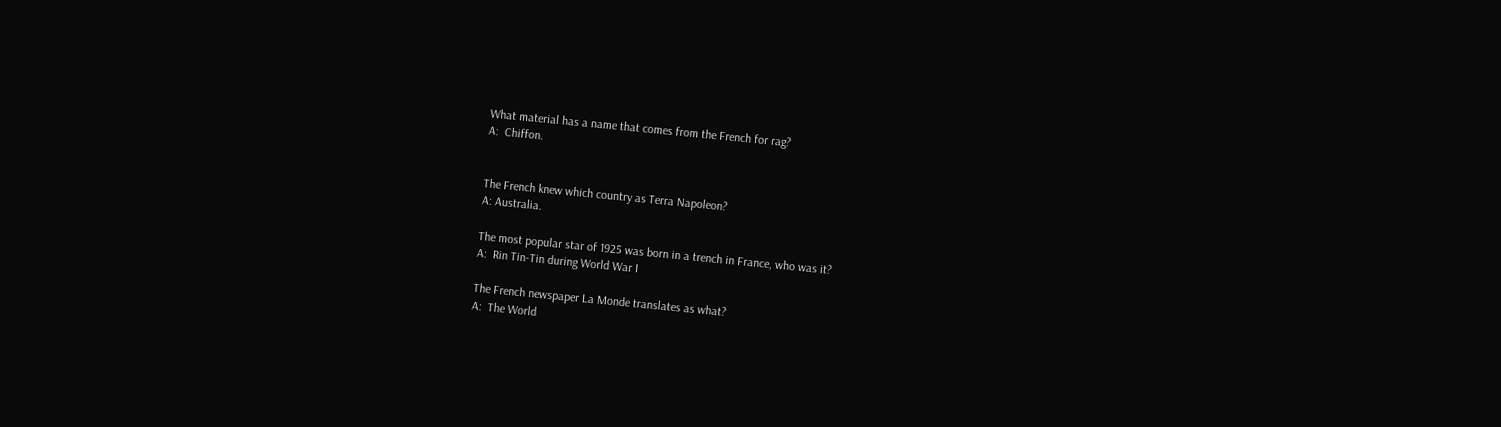What material has a name that comes from the French for rag?
A:  Chiffon.


The French knew which country as Terra Napoleon?
A: Australia.

The most popular star of 1925 was born in a trench in France, who was it?
A:  Rin Tin-Tin during World War I

The French newspaper La Monde translates as what?
A:  The World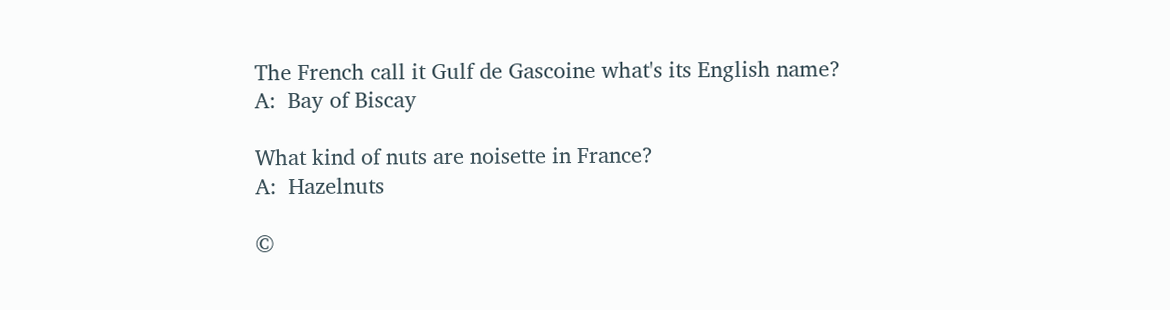The French call it Gulf de Gascoine what's its English name?
A:  Bay of Biscay

What kind of nuts are noisette in France?
A:  Hazelnuts

©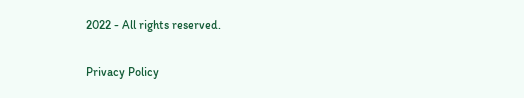2022 - All rights reserved.

Privacy Policy